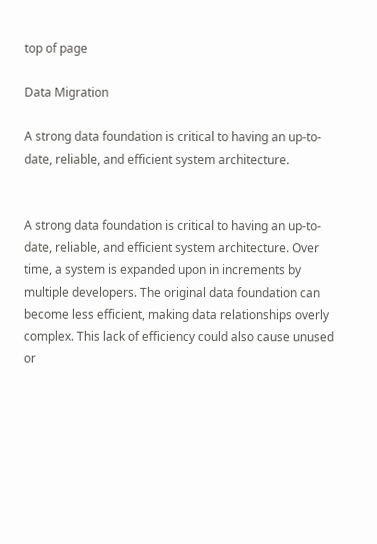top of page

Data Migration

A strong data foundation is critical to having an up-to-date, reliable, and efficient system architecture.


A strong data foundation is critical to having an up-to-date, reliable, and efficient system architecture. Over time, a system is expanded upon in increments by multiple developers. The original data foundation can become less efficient, making data relationships overly complex. This lack of efficiency could also cause unused or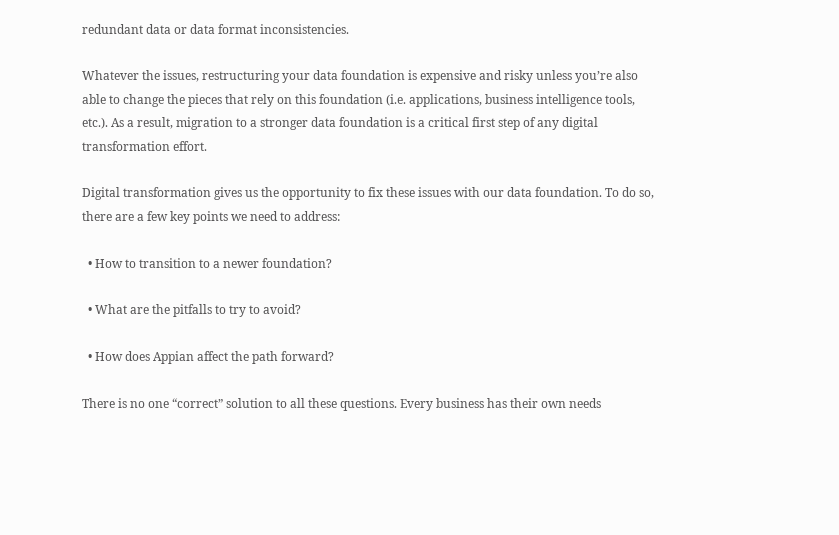redundant data or data format inconsistencies.

Whatever the issues, restructuring your data foundation is expensive and risky unless you’re also able to change the pieces that rely on this foundation (i.e. applications, business intelligence tools, etc.). As a result, migration to a stronger data foundation is a critical first step of any digital transformation effort.

Digital transformation gives us the opportunity to fix these issues with our data foundation. To do so, there are a few key points we need to address:

  • How to transition to a newer foundation?

  • What are the pitfalls to try to avoid?

  • How does Appian affect the path forward?

There is no one “correct” solution to all these questions. Every business has their own needs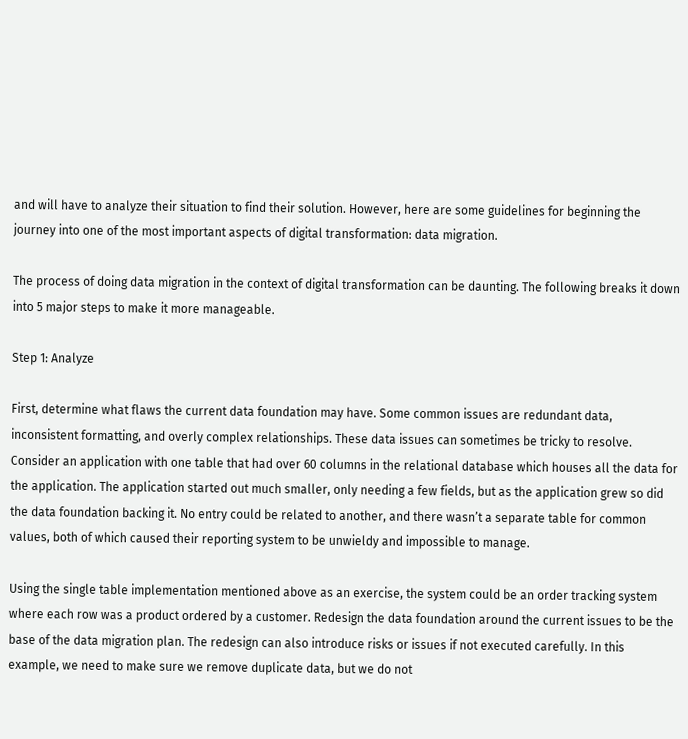and will have to analyze their situation to find their solution. However, here are some guidelines for beginning the journey into one of the most important aspects of digital transformation: data migration.

The process of doing data migration in the context of digital transformation can be daunting. The following breaks it down into 5 major steps to make it more manageable.

Step 1: Analyze

First, determine what flaws the current data foundation may have. Some common issues are redundant data, inconsistent formatting, and overly complex relationships. These data issues can sometimes be tricky to resolve. Consider an application with one table that had over 60 columns in the relational database which houses all the data for the application. The application started out much smaller, only needing a few fields, but as the application grew so did the data foundation backing it. No entry could be related to another, and there wasn’t a separate table for common values, both of which caused their reporting system to be unwieldy and impossible to manage.

Using the single table implementation mentioned above as an exercise, the system could be an order tracking system where each row was a product ordered by a customer. Redesign the data foundation around the current issues to be the base of the data migration plan. The redesign can also introduce risks or issues if not executed carefully. In this example, we need to make sure we remove duplicate data, but we do not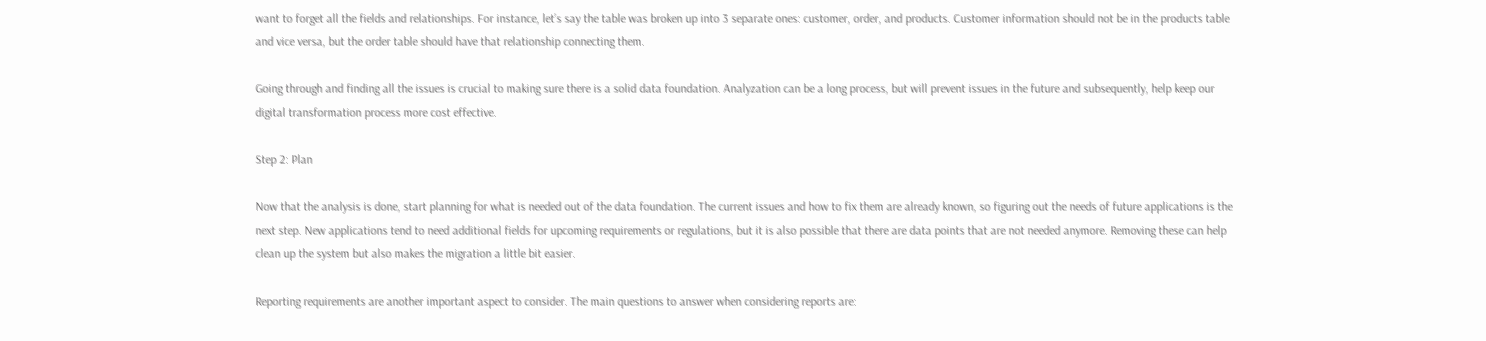want to forget all the fields and relationships. For instance, let’s say the table was broken up into 3 separate ones: customer, order, and products. Customer information should not be in the products table and vice versa, but the order table should have that relationship connecting them.

Going through and finding all the issues is crucial to making sure there is a solid data foundation. Analyzation can be a long process, but will prevent issues in the future and subsequently, help keep our digital transformation process more cost effective.

Step 2: Plan

Now that the analysis is done, start planning for what is needed out of the data foundation. The current issues and how to fix them are already known, so figuring out the needs of future applications is the next step. New applications tend to need additional fields for upcoming requirements or regulations, but it is also possible that there are data points that are not needed anymore. Removing these can help clean up the system but also makes the migration a little bit easier.

Reporting requirements are another important aspect to consider. The main questions to answer when considering reports are: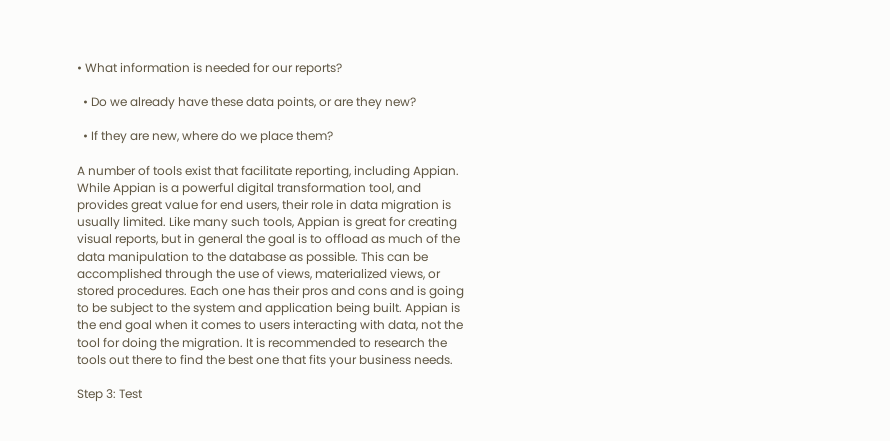• What information is needed for our reports?

  • Do we already have these data points, or are they new?

  • If they are new, where do we place them?

A number of tools exist that facilitate reporting, including Appian. While Appian is a powerful digital transformation tool, and provides great value for end users, their role in data migration is usually limited. Like many such tools, Appian is great for creating visual reports, but in general the goal is to offload as much of the data manipulation to the database as possible. This can be accomplished through the use of views, materialized views, or stored procedures. Each one has their pros and cons and is going to be subject to the system and application being built. Appian is the end goal when it comes to users interacting with data, not the tool for doing the migration. It is recommended to research the tools out there to find the best one that fits your business needs.

Step 3: Test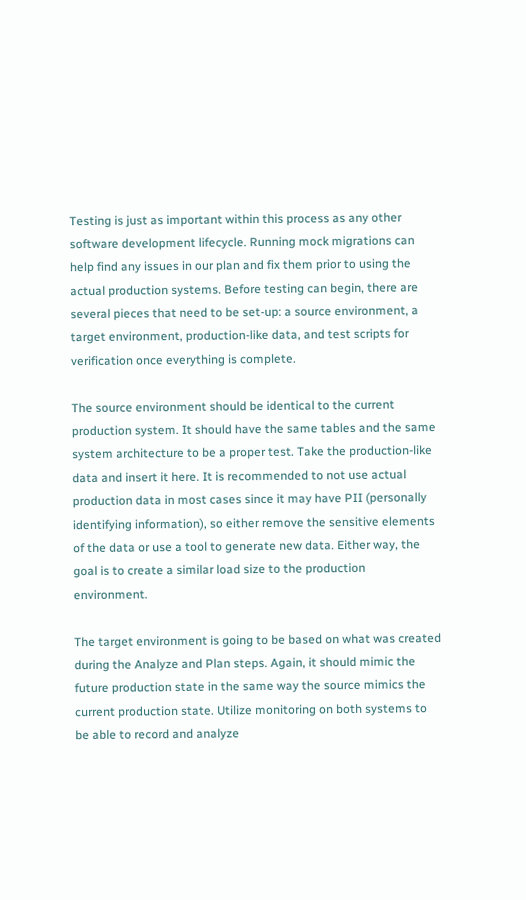Testing is just as important within this process as any other software development lifecycle. Running mock migrations can help find any issues in our plan and fix them prior to using the actual production systems. Before testing can begin, there are several pieces that need to be set-up: a source environment, a target environment, production-like data, and test scripts for verification once everything is complete.

The source environment should be identical to the current production system. It should have the same tables and the same system architecture to be a proper test. Take the production-like data and insert it here. It is recommended to not use actual production data in most cases since it may have PII (personally identifying information), so either remove the sensitive elements of the data or use a tool to generate new data. Either way, the goal is to create a similar load size to the production environment.

The target environment is going to be based on what was created during the Analyze and Plan steps. Again, it should mimic the future production state in the same way the source mimics the current production state. Utilize monitoring on both systems to be able to record and analyze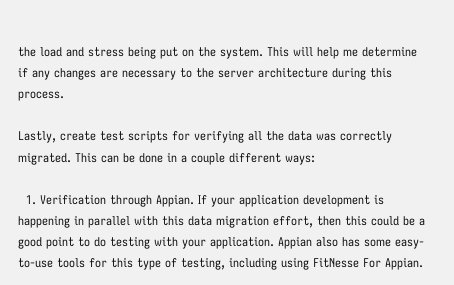the load and stress being put on the system. This will help me determine if any changes are necessary to the server architecture during this process.

Lastly, create test scripts for verifying all the data was correctly migrated. This can be done in a couple different ways:

  1. Verification through Appian. If your application development is happening in parallel with this data migration effort, then this could be a good point to do testing with your application. Appian also has some easy-to-use tools for this type of testing, including using FitNesse For Appian.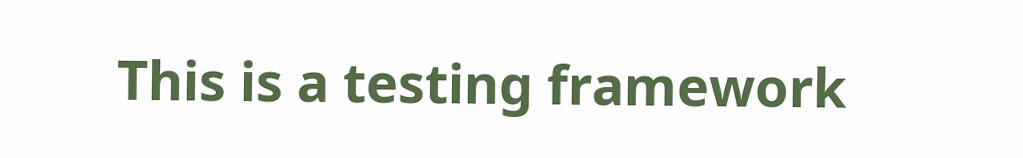This is a testing framework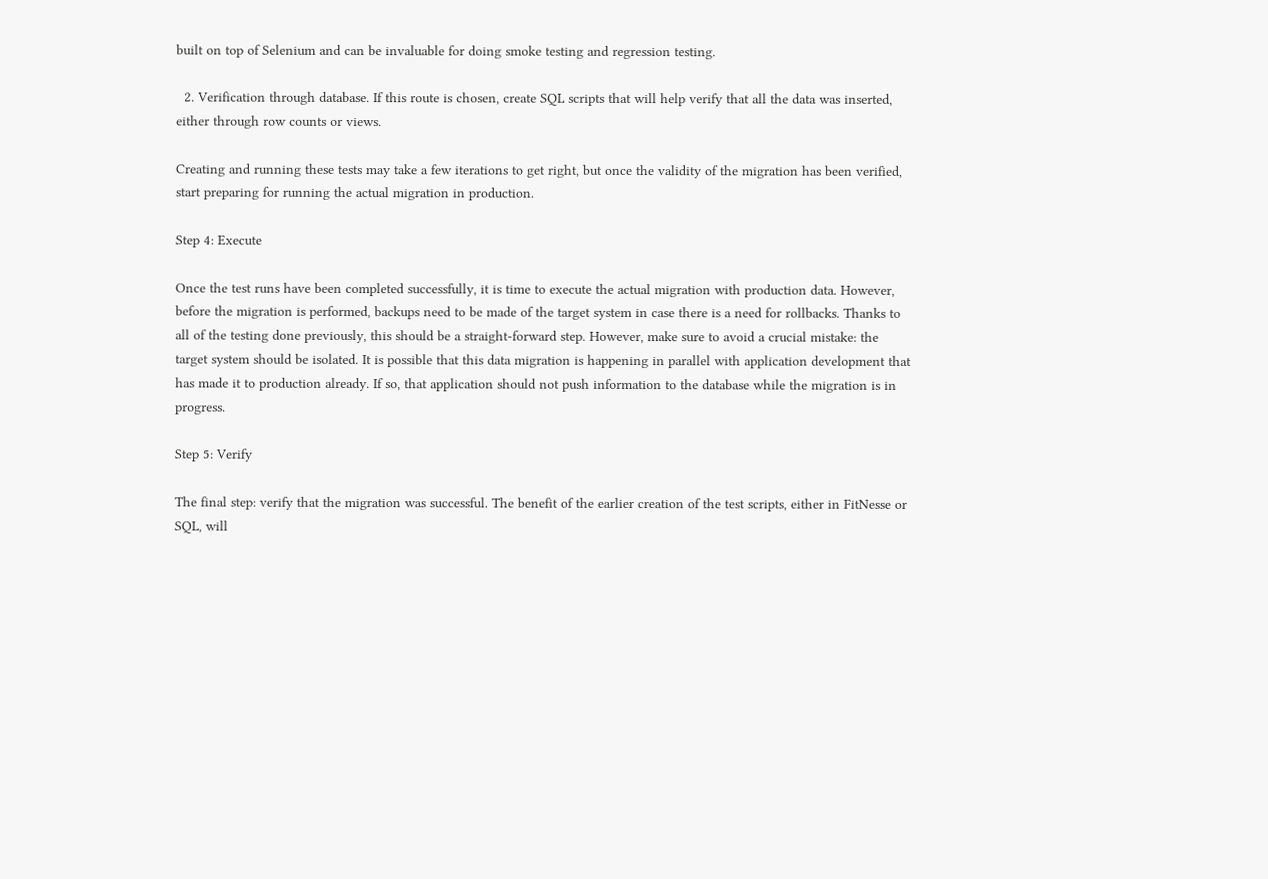built on top of Selenium and can be invaluable for doing smoke testing and regression testing.

  2. Verification through database. If this route is chosen, create SQL scripts that will help verify that all the data was inserted, either through row counts or views.

Creating and running these tests may take a few iterations to get right, but once the validity of the migration has been verified, start preparing for running the actual migration in production.

Step 4: Execute

Once the test runs have been completed successfully, it is time to execute the actual migration with production data. However, before the migration is performed, backups need to be made of the target system in case there is a need for rollbacks. Thanks to all of the testing done previously, this should be a straight-forward step. However, make sure to avoid a crucial mistake: the target system should be isolated. It is possible that this data migration is happening in parallel with application development that has made it to production already. If so, that application should not push information to the database while the migration is in progress.

Step 5: Verify

The final step: verify that the migration was successful. The benefit of the earlier creation of the test scripts, either in FitNesse or SQL, will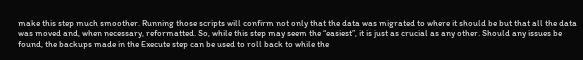make this step much smoother. Running those scripts will confirm not only that the data was migrated to where it should be but that all the data was moved and, when necessary, reformatted. So, while this step may seem the “easiest”, it is just as crucial as any other. Should any issues be found, the backups made in the Execute step can be used to roll back to while the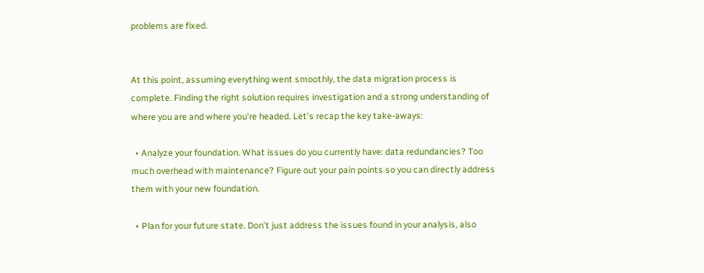problems are fixed.


At this point, assuming everything went smoothly, the data migration process is complete. Finding the right solution requires investigation and a strong understanding of where you are and where you’re headed. Let’s recap the key take-aways:

  • Analyze your foundation. What issues do you currently have: data redundancies? Too much overhead with maintenance? Figure out your pain points so you can directly address them with your new foundation.

  • Plan for your future state. Don’t just address the issues found in your analysis, also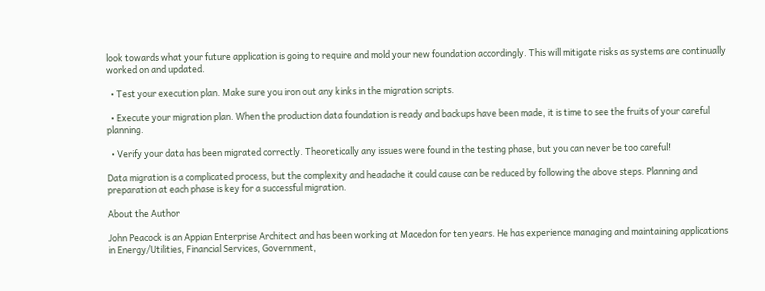look towards what your future application is going to require and mold your new foundation accordingly. This will mitigate risks as systems are continually worked on and updated.

  • Test your execution plan. Make sure you iron out any kinks in the migration scripts.

  • Execute your migration plan. When the production data foundation is ready and backups have been made, it is time to see the fruits of your careful planning.

  • Verify your data has been migrated correctly. Theoretically any issues were found in the testing phase, but you can never be too careful!

Data migration is a complicated process, but the complexity and headache it could cause can be reduced by following the above steps. Planning and preparation at each phase is key for a successful migration.

About the Author

John Peacock is an Appian Enterprise Architect and has been working at Macedon for ten years. He has experience managing and maintaining applications in Energy/Utilities, Financial Services, Government,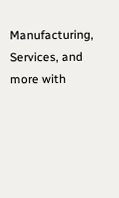Manufacturing, Services, and more with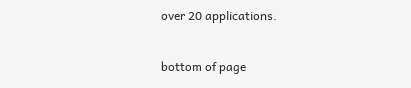over 20 applications.

bottom of page